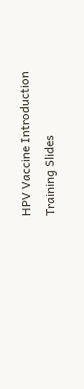HPV Vaccine Introduction Training Slides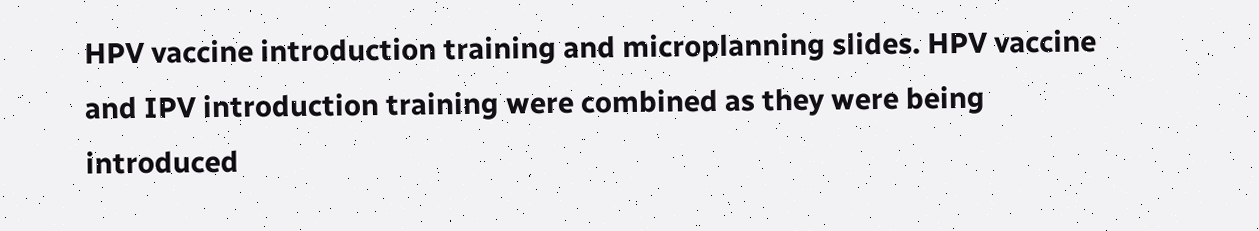HPV vaccine introduction training and microplanning slides. HPV vaccine and IPV introduction training were combined as they were being introduced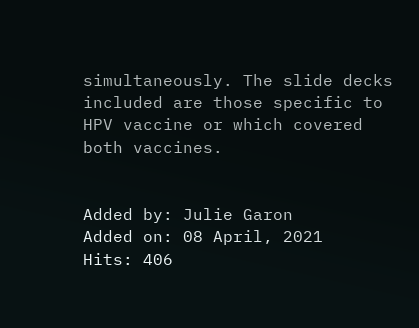simultaneously. The slide decks included are those specific to HPV vaccine or which covered both vaccines.


Added by: Julie Garon
Added on: 08 April, 2021
Hits: 406